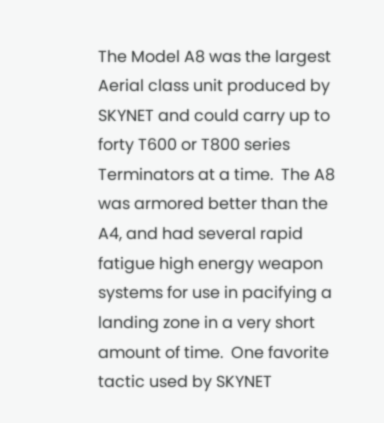The Model A8 was the largest Aerial class unit produced by SKYNET and could carry up to forty T600 or T800 series Terminators at a time.  The A8 was armored better than the A4, and had several rapid fatigue high energy weapon systems for use in pacifying a landing zone in a very short amount of time.  One favorite tactic used by SKYNET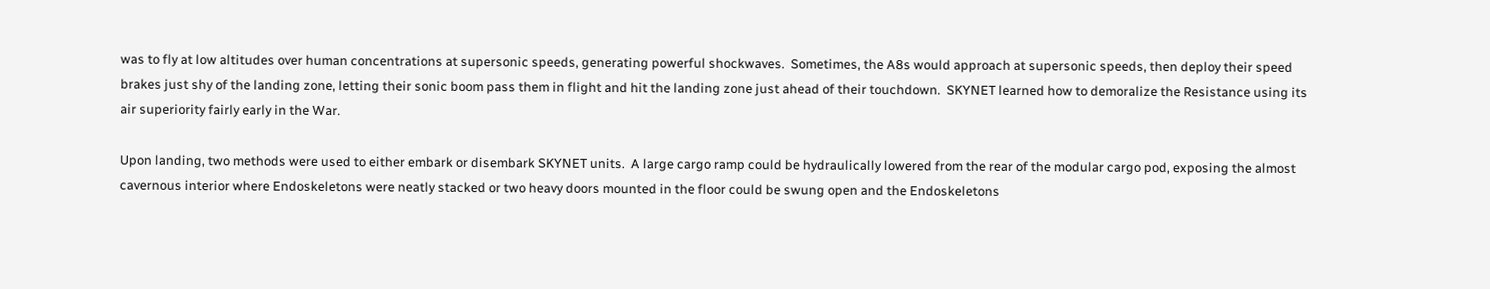was to fly at low altitudes over human concentrations at supersonic speeds, generating powerful shockwaves.  Sometimes, the A8s would approach at supersonic speeds, then deploy their speed brakes just shy of the landing zone, letting their sonic boom pass them in flight and hit the landing zone just ahead of their touchdown.  SKYNET learned how to demoralize the Resistance using its air superiority fairly early in the War.

Upon landing, two methods were used to either embark or disembark SKYNET units.  A large cargo ramp could be hydraulically lowered from the rear of the modular cargo pod, exposing the almost cavernous interior where Endoskeletons were neatly stacked or two heavy doors mounted in the floor could be swung open and the Endoskeletons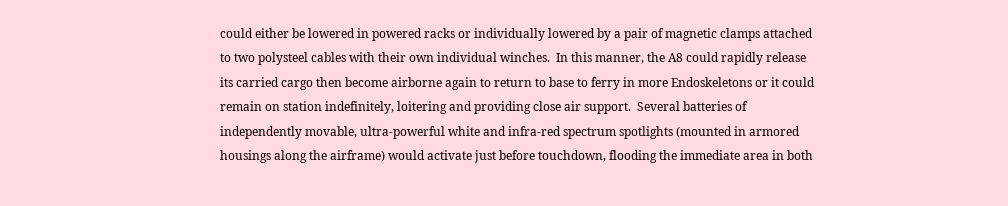could either be lowered in powered racks or individually lowered by a pair of magnetic clamps attached to two polysteel cables with their own individual winches.  In this manner, the A8 could rapidly release its carried cargo then become airborne again to return to base to ferry in more Endoskeletons or it could remain on station indefinitely, loitering and providing close air support.  Several batteries of independently movable, ultra-powerful white and infra-red spectrum spotlights (mounted in armored housings along the airframe) would activate just before touchdown, flooding the immediate area in both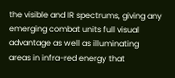the visible and IR spectrums, giving any emerging combat units full visual advantage as well as illuminating areas in infra-red energy that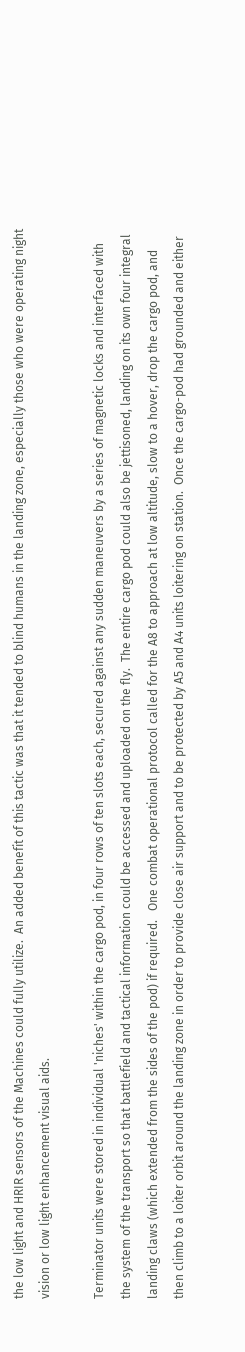the low light and HRIR sensors of the Machines could fully utilize.  An added benefit of this tactic was that it tended to blind humans in the landing zone, especially those who were operating night vision or low light enhancement visual aids.

Terminator units were stored in individual 'niches' within the cargo pod, in four rows of ten slots each, secured against any sudden maneuvers by a series of magnetic locks and interfaced with the system of the transport so that battlefield and tactical information could be accessed and uploaded on the fly.  The entire cargo pod could also be jettisoned, landing on its own four integral landing claws (which extended from the sides of the pod) if required.   One combat operational protocol called for the A8 to approach at low altitude, slow to a hover, drop the cargo pod, and then climb to a loiter orbit around the landing zone in order to provide close air support and to be protected by A5 and A4 units loitering on station.  Once the cargo-pod had grounded and either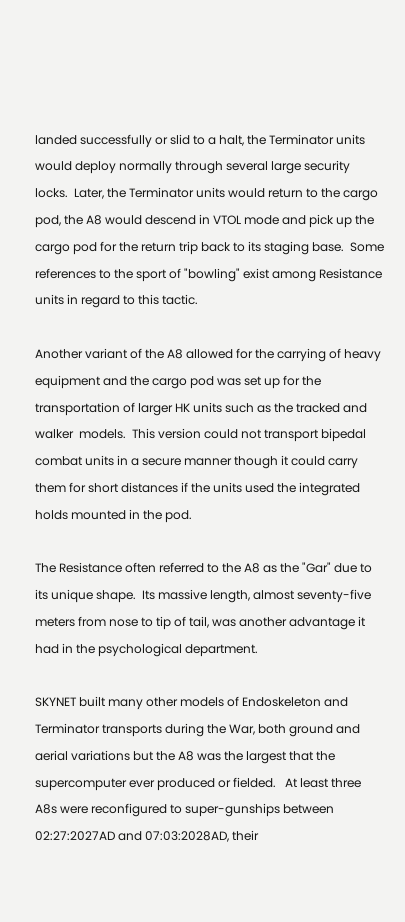landed successfully or slid to a halt, the Terminator units would deploy normally through several large security locks.  Later, the Terminator units would return to the cargo pod, the A8 would descend in VTOL mode and pick up the cargo pod for the return trip back to its staging base.  Some references to the sport of "bowling" exist among Resistance units in regard to this tactic.

Another variant of the A8 allowed for the carrying of heavy equipment and the cargo pod was set up for the transportation of larger HK units such as the tracked and walker  models.  This version could not transport bipedal combat units in a secure manner though it could carry them for short distances if the units used the integrated holds mounted in the pod.

The Resistance often referred to the A8 as the "Gar" due to its unique shape.  Its massive length, almost seventy-five meters from nose to tip of tail, was another advantage it had in the psychological department.

SKYNET built many other models of Endoskeleton and Terminator transports during the War, both ground and aerial variations but the A8 was the largest that the supercomputer ever produced or fielded.   At least three A8s were reconfigured to super-gunships between 02:27:2027AD and 07:03:2028AD, their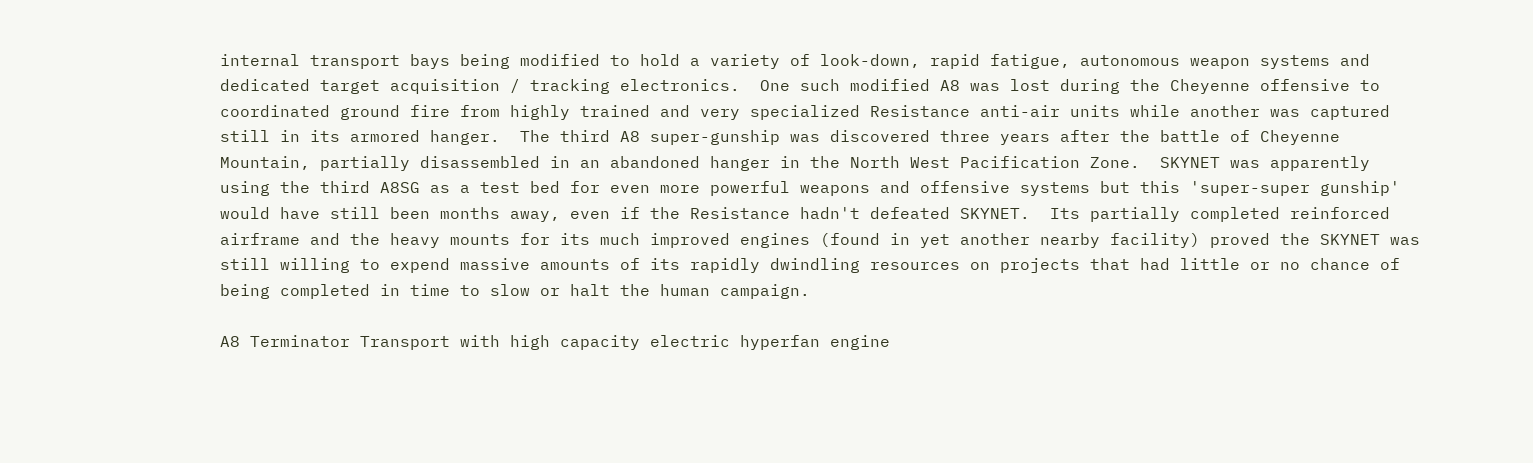internal transport bays being modified to hold a variety of look-down, rapid fatigue, autonomous weapon systems and dedicated target acquisition / tracking electronics.  One such modified A8 was lost during the Cheyenne offensive to coordinated ground fire from highly trained and very specialized Resistance anti-air units while another was captured still in its armored hanger.  The third A8 super-gunship was discovered three years after the battle of Cheyenne Mountain, partially disassembled in an abandoned hanger in the North West Pacification Zone.  SKYNET was apparently using the third A8SG as a test bed for even more powerful weapons and offensive systems but this 'super-super gunship' would have still been months away, even if the Resistance hadn't defeated SKYNET.  Its partially completed reinforced airframe and the heavy mounts for its much improved engines (found in yet another nearby facility) proved the SKYNET was still willing to expend massive amounts of its rapidly dwindling resources on projects that had little or no chance of being completed in time to slow or halt the human campaign.

A8 Terminator Transport with high capacity electric hyperfan engine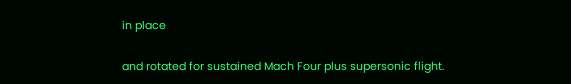in place

and rotated for sustained Mach Four plus supersonic flight.